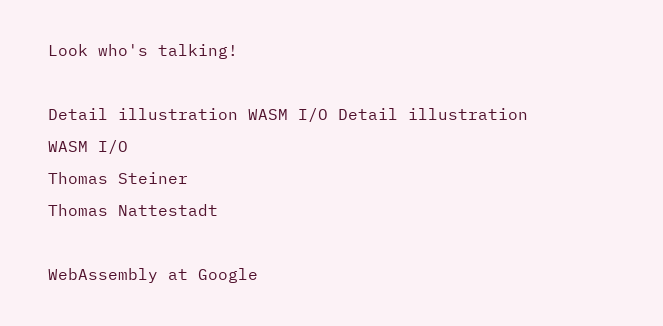Look who's talking!

Detail illustration WASM I/O Detail illustration WASM I/O
Thomas Steiner
Thomas Nattestadt

WebAssembly at Google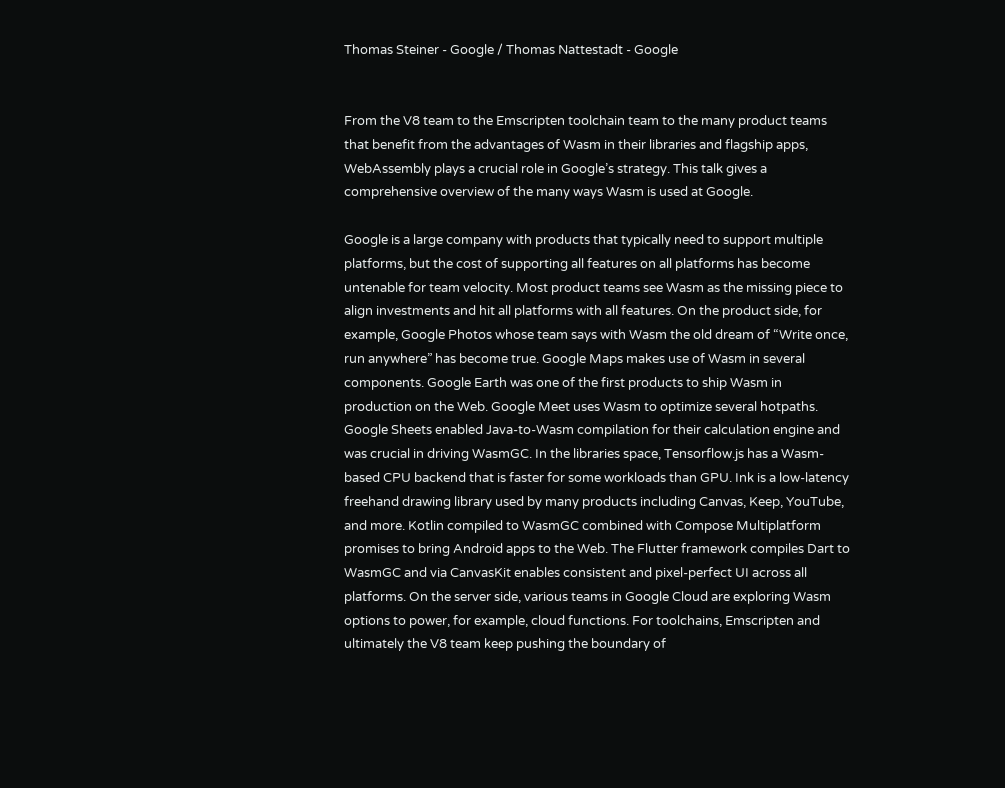Thomas Steiner - Google / Thomas Nattestadt - Google


From the V8 team to the Emscripten toolchain team to the many product teams that benefit from the advantages of Wasm in their libraries and flagship apps, WebAssembly plays a crucial role in Google’s strategy. This talk gives a comprehensive overview of the many ways Wasm is used at Google.

Google is a large company with products that typically need to support multiple platforms, but the cost of supporting all features on all platforms has become untenable for team velocity. Most product teams see Wasm as the missing piece to align investments and hit all platforms with all features. On the product side, for example, Google Photos whose team says with Wasm the old dream of “Write once, run anywhere” has become true. Google Maps makes use of Wasm in several components. Google Earth was one of the first products to ship Wasm in production on the Web. Google Meet uses Wasm to optimize several hotpaths. Google Sheets enabled Java-to-Wasm compilation for their calculation engine and was crucial in driving WasmGC. In the libraries space, Tensorflow.js has a Wasm-based CPU backend that is faster for some workloads than GPU. Ink is a low-latency freehand drawing library used by many products including Canvas, Keep, YouTube, and more. Kotlin compiled to WasmGC combined with Compose Multiplatform promises to bring Android apps to the Web. The Flutter framework compiles Dart to WasmGC and via CanvasKit enables consistent and pixel-perfect UI across all platforms. On the server side, various teams in Google Cloud are exploring Wasm options to power, for example, cloud functions. For toolchains, Emscripten and ultimately the V8 team keep pushing the boundary of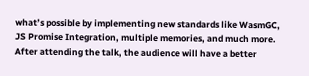what’s possible by implementing new standards like WasmGC, JS Promise Integration, multiple memories, and much more. After attending the talk, the audience will have a better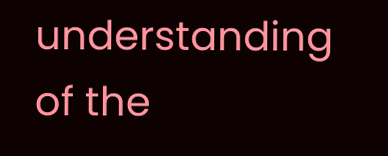understanding of the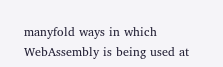manyfold ways in which WebAssembly is being used at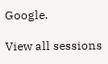Google.

View all sessions